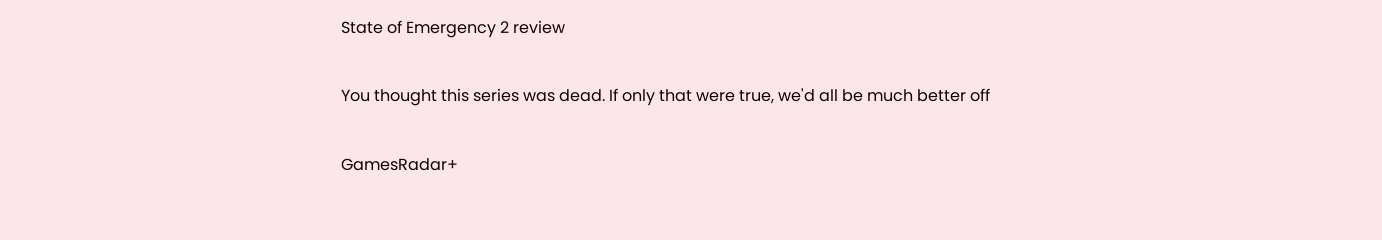State of Emergency 2 review

You thought this series was dead. If only that were true, we'd all be much better off

GamesRadar+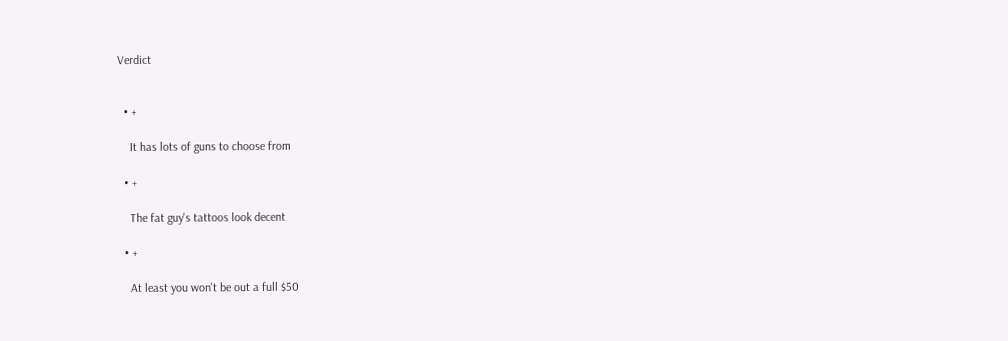Verdict


  • +

    It has lots of guns to choose from

  • +

    The fat guy's tattoos look decent

  • +

    At least you won't be out a full $50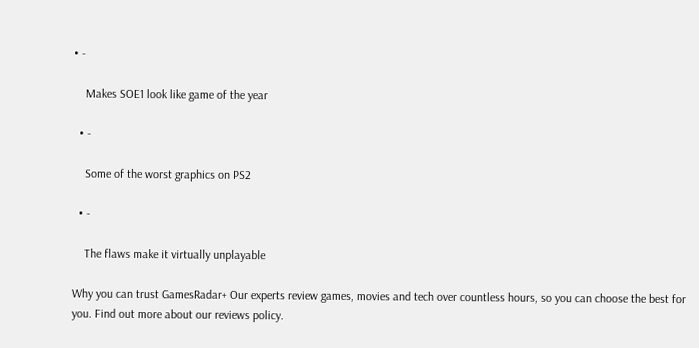• -

    Makes SOE1 look like game of the year

  • -

    Some of the worst graphics on PS2

  • -

    The flaws make it virtually unplayable

Why you can trust GamesRadar+ Our experts review games, movies and tech over countless hours, so you can choose the best for you. Find out more about our reviews policy.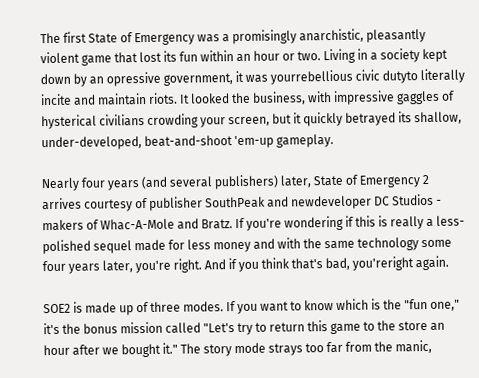The first State of Emergency was a promisingly anarchistic, pleasantly violent game that lost its fun within an hour or two. Living in a society kept down by an opressive government, it was yourrebellious civic dutyto literally incite and maintain riots. It looked the business, with impressive gaggles of hysterical civilians crowding your screen, but it quickly betrayed its shallow, under-developed, beat-and-shoot 'em-up gameplay.

Nearly four years (and several publishers) later, State of Emergency 2 arrives courtesy of publisher SouthPeak and newdeveloper DC Studios - makers of Whac-A-Mole and Bratz. If you're wondering if this is really a less-polished sequel made for less money and with the same technology some four years later, you're right. And if you think that's bad, you'reright again.

SOE2 is made up of three modes. If you want to know which is the "fun one," it's the bonus mission called "Let's try to return this game to the store an hour after we bought it." The story mode strays too far from the manic,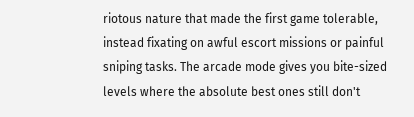riotous nature that made the first game tolerable, instead fixating on awful escort missions or painful sniping tasks. The arcade mode gives you bite-sized levels where the absolute best ones still don't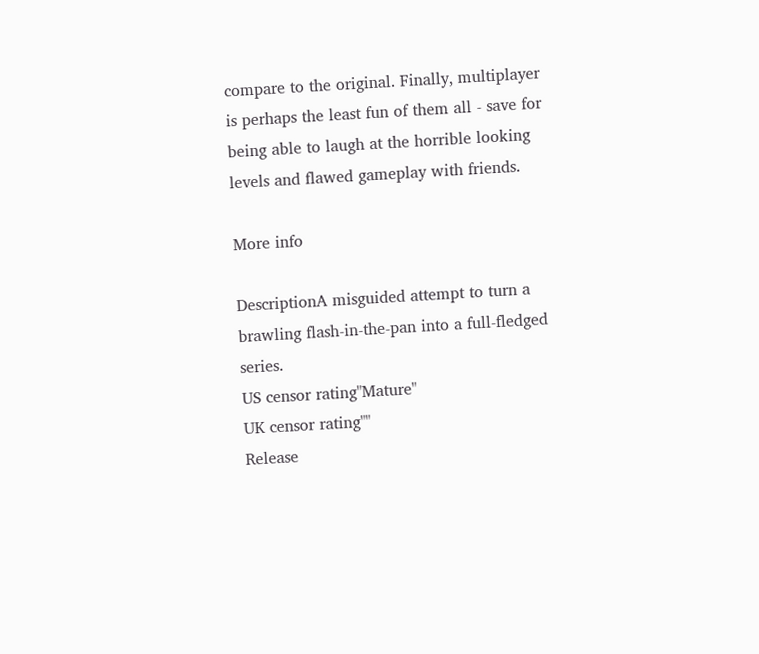compare to the original. Finally, multiplayer is perhaps the least fun of them all - save for being able to laugh at the horrible looking levels and flawed gameplay with friends.

More info

DescriptionA misguided attempt to turn a brawling flash-in-the-pan into a full-fledged series.
US censor rating"Mature"
UK censor rating""
Release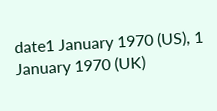date1 January 1970 (US), 1 January 1970 (UK)